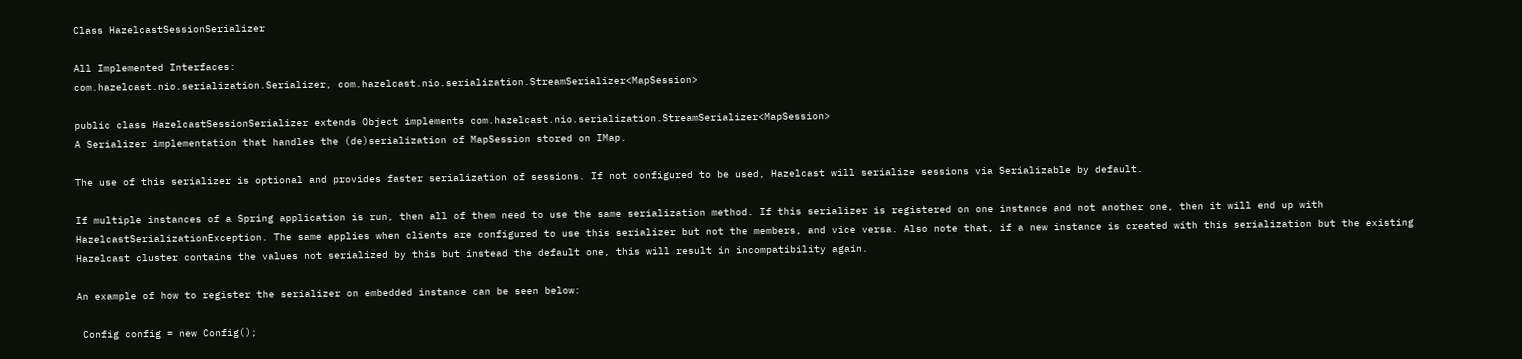Class HazelcastSessionSerializer

All Implemented Interfaces:
com.hazelcast.nio.serialization.Serializer, com.hazelcast.nio.serialization.StreamSerializer<MapSession>

public class HazelcastSessionSerializer extends Object implements com.hazelcast.nio.serialization.StreamSerializer<MapSession>
A Serializer implementation that handles the (de)serialization of MapSession stored on IMap.

The use of this serializer is optional and provides faster serialization of sessions. If not configured to be used, Hazelcast will serialize sessions via Serializable by default.

If multiple instances of a Spring application is run, then all of them need to use the same serialization method. If this serializer is registered on one instance and not another one, then it will end up with HazelcastSerializationException. The same applies when clients are configured to use this serializer but not the members, and vice versa. Also note that, if a new instance is created with this serialization but the existing Hazelcast cluster contains the values not serialized by this but instead the default one, this will result in incompatibility again.

An example of how to register the serializer on embedded instance can be seen below:

 Config config = new Config();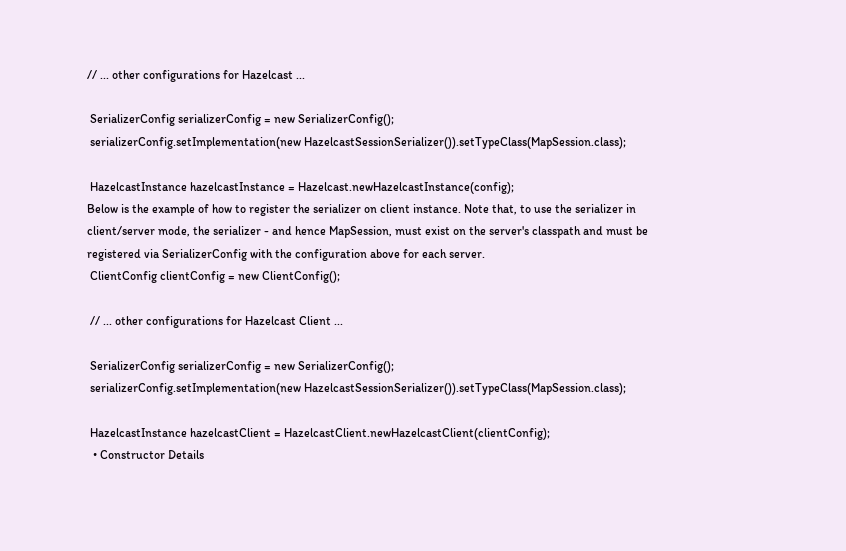// ... other configurations for Hazelcast ...

 SerializerConfig serializerConfig = new SerializerConfig();
 serializerConfig.setImplementation(new HazelcastSessionSerializer()).setTypeClass(MapSession.class);

 HazelcastInstance hazelcastInstance = Hazelcast.newHazelcastInstance(config);
Below is the example of how to register the serializer on client instance. Note that, to use the serializer in client/server mode, the serializer - and hence MapSession, must exist on the server's classpath and must be registered via SerializerConfig with the configuration above for each server.
 ClientConfig clientConfig = new ClientConfig();

 // ... other configurations for Hazelcast Client ...

 SerializerConfig serializerConfig = new SerializerConfig();
 serializerConfig.setImplementation(new HazelcastSessionSerializer()).setTypeClass(MapSession.class);

 HazelcastInstance hazelcastClient = HazelcastClient.newHazelcastClient(clientConfig);
  • Constructor Details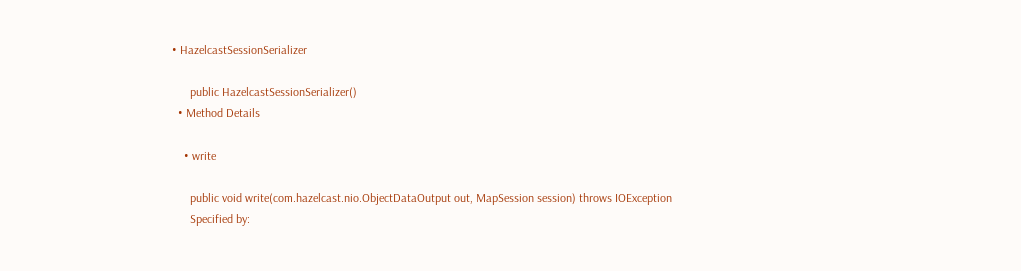• HazelcastSessionSerializer

      public HazelcastSessionSerializer()
  • Method Details

    • write

      public void write(com.hazelcast.nio.ObjectDataOutput out, MapSession session) throws IOException
      Specified by: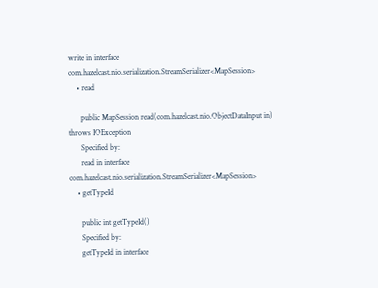write in interface com.hazelcast.nio.serialization.StreamSerializer<MapSession>
    • read

      public MapSession read(com.hazelcast.nio.ObjectDataInput in) throws IOException
      Specified by:
      read in interface com.hazelcast.nio.serialization.StreamSerializer<MapSession>
    • getTypeId

      public int getTypeId()
      Specified by:
      getTypeId in interface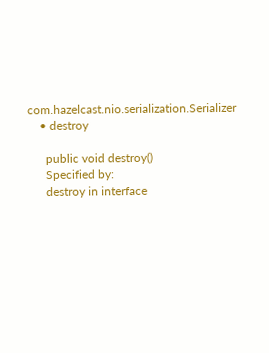com.hazelcast.nio.serialization.Serializer
    • destroy

      public void destroy()
      Specified by:
      destroy in interface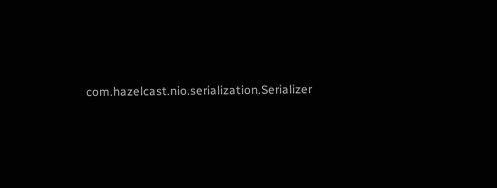com.hazelcast.nio.serialization.Serializer